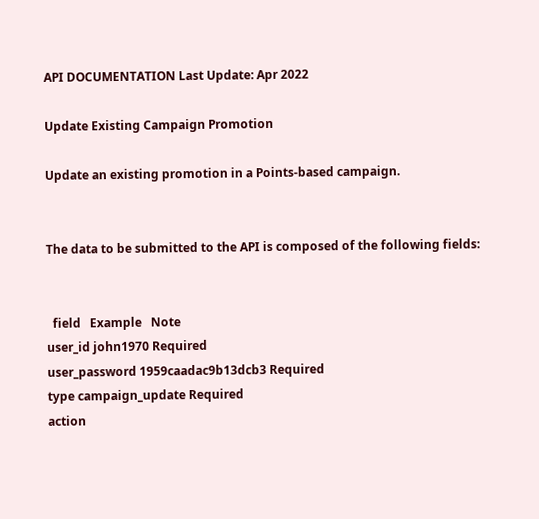API DOCUMENTATION Last Update: Apr 2022

Update Existing Campaign Promotion

Update an existing promotion in a Points-based campaign.


The data to be submitted to the API is composed of the following fields:


  field   Example   Note
user_id john1970 Required
user_password 1959caadac9b13dcb3 Required
type campaign_update Required
action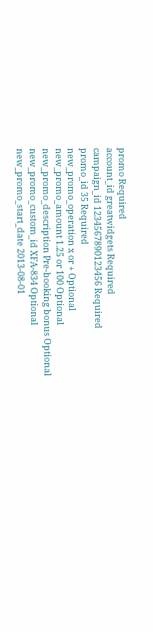promo Required
account_id greatwidgets Required
campaign_id 1234567890123456 Required
promo_id 35 Required
new_promo_operation x or + Optional
new_promo_amount 1.25 or 100 Optional
new_promo_description Pre-booking bonus Optional
new_promo_custom_id XFA-834 Optional
new_promo_start_date 2013-08-01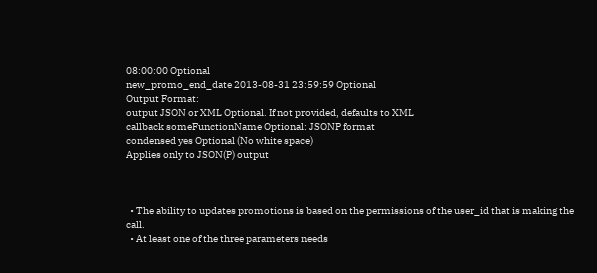08:00:00 Optional
new_promo_end_date 2013-08-31 23:59:59 Optional
Output Format:
output JSON or XML Optional. If not provided, defaults to XML
callback someFunctionName Optional: JSONP format
condensed yes Optional (No white space)
Applies only to JSON(P) output



  • The ability to updates promotions is based on the permissions of the user_id that is making the call.
  • At least one of the three parameters needs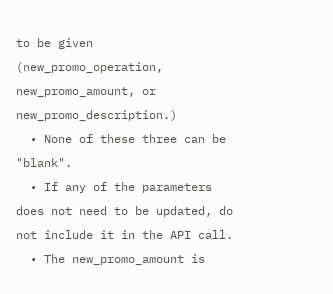to be given (new_promo_operation, new_promo_amount, or new_promo_description.)
  • None of these three can be "blank".
  • If any of the parameters does not need to be updated, do not include it in the API call.
  • The new_promo_amount is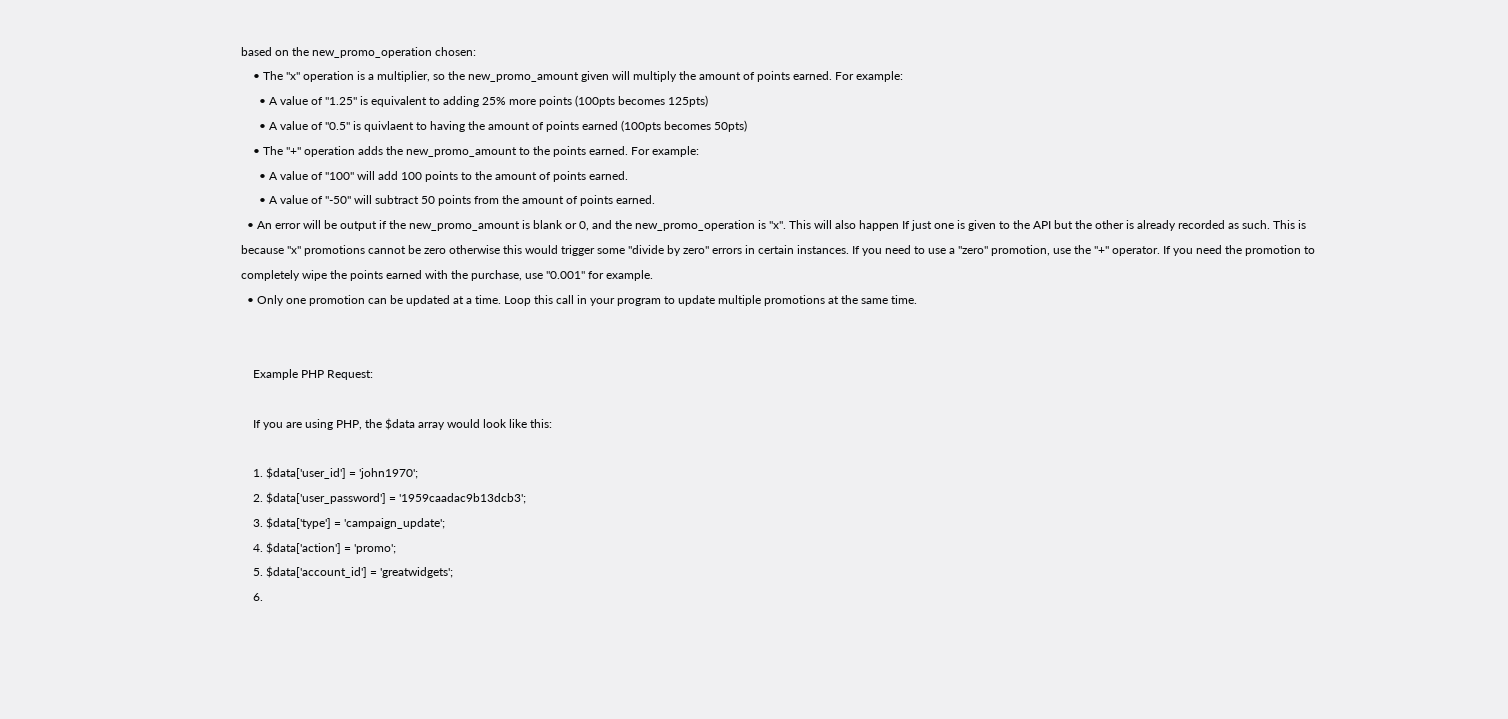based on the new_promo_operation chosen:
    • The "x" operation is a multiplier, so the new_promo_amount given will multiply the amount of points earned. For example:
      • A value of "1.25" is equivalent to adding 25% more points (100pts becomes 125pts)
      • A value of "0.5" is quivlaent to having the amount of points earned (100pts becomes 50pts)
    • The "+" operation adds the new_promo_amount to the points earned. For example:
      • A value of "100" will add 100 points to the amount of points earned.
      • A value of "-50" will subtract 50 points from the amount of points earned.
  • An error will be output if the new_promo_amount is blank or 0, and the new_promo_operation is "x". This will also happen If just one is given to the API but the other is already recorded as such. This is because "x" promotions cannot be zero otherwise this would trigger some "divide by zero" errors in certain instances. If you need to use a "zero" promotion, use the "+" operator. If you need the promotion to completely wipe the points earned with the purchase, use "0.001" for example.
  • Only one promotion can be updated at a time. Loop this call in your program to update multiple promotions at the same time.


    Example PHP Request:

    If you are using PHP, the $data array would look like this:

    1. $data['user_id'] = 'john1970';
    2. $data['user_password'] = '1959caadac9b13dcb3';
    3. $data['type'] = 'campaign_update';
    4. $data['action'] = 'promo';
    5. $data['account_id'] = 'greatwidgets';
    6.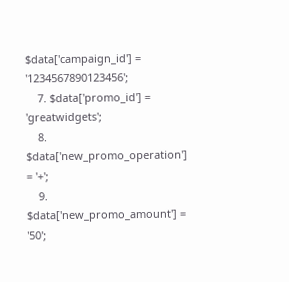$data['campaign_id'] = '1234567890123456';
    7. $data['promo_id'] = 'greatwidgets';
    8. $data['new_promo_operation'] = '+';
    9. $data['new_promo_amount'] = '50';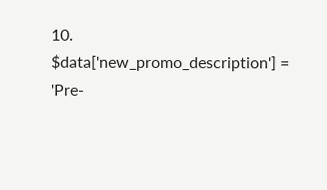10. $data['new_promo_description'] = 'Pre-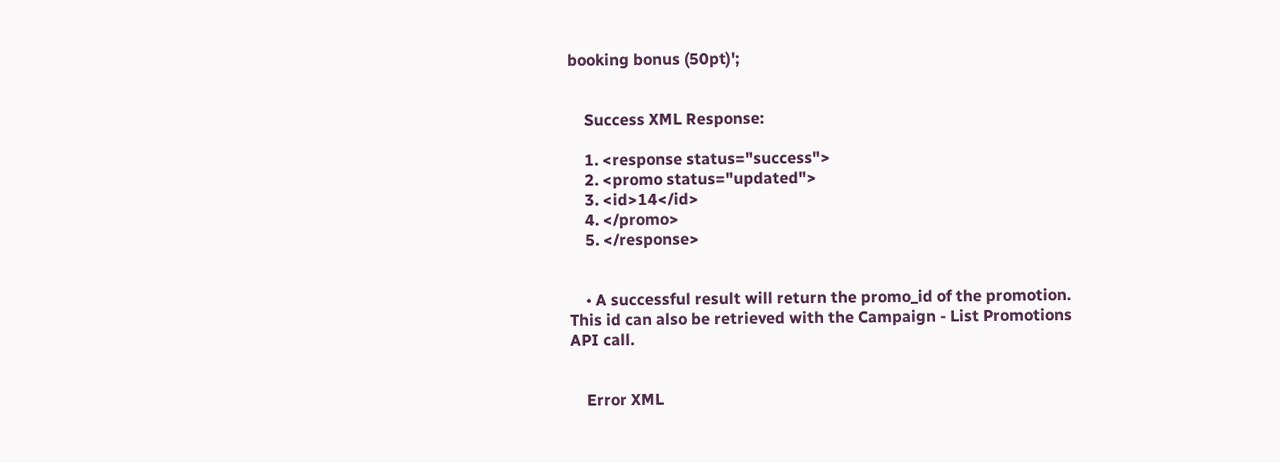booking bonus (50pt)';


    Success XML Response:

    1. <response status="success">
    2. <promo status="updated">
    3. <id>14</id>
    4. </promo>
    5. </response>


    • A successful result will return the promo_id of the promotion. This id can also be retrieved with the Campaign - List Promotions API call.


    Error XML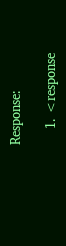Response:

    1. <response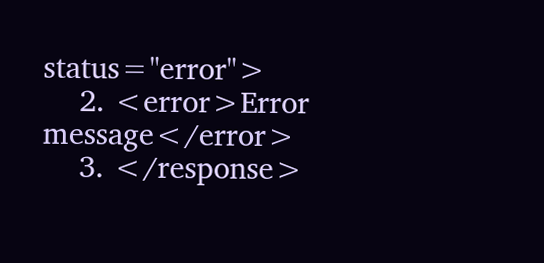status="error">
    2. <error>Error message</error>
    3. </response>